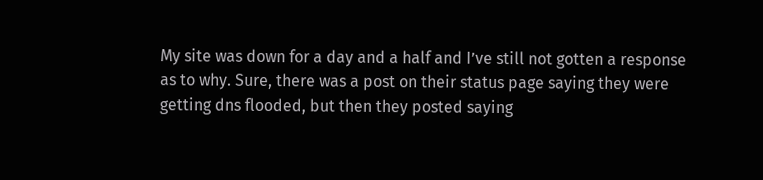My site was down for a day and a half and I’ve still not gotten a response as to why. Sure, there was a post on their status page saying they were getting dns flooded, but then they posted saying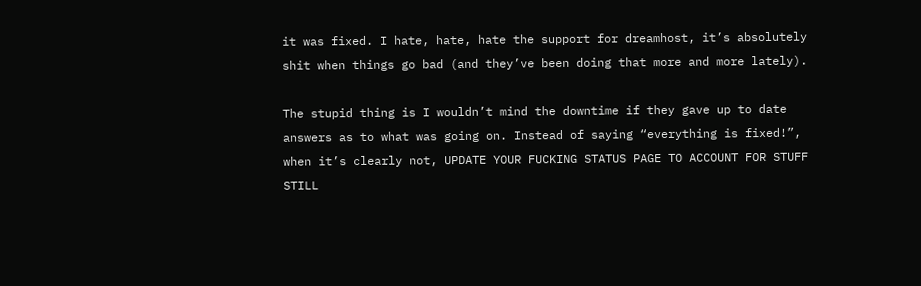it was fixed. I hate, hate, hate the support for dreamhost, it’s absolutely shit when things go bad (and they’ve been doing that more and more lately).

The stupid thing is I wouldn’t mind the downtime if they gave up to date answers as to what was going on. Instead of saying “everything is fixed!”, when it’s clearly not, UPDATE YOUR FUCKING STATUS PAGE TO ACCOUNT FOR STUFF STILL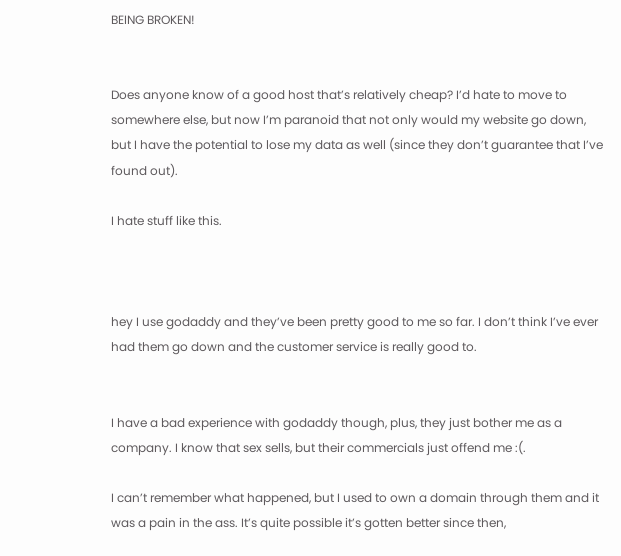BEING BROKEN!


Does anyone know of a good host that’s relatively cheap? I’d hate to move to somewhere else, but now I’m paranoid that not only would my website go down, but I have the potential to lose my data as well (since they don’t guarantee that I’ve found out).

I hate stuff like this.



hey I use godaddy and they’ve been pretty good to me so far. I don’t think I’ve ever had them go down and the customer service is really good to.


I have a bad experience with godaddy though, plus, they just bother me as a company. I know that sex sells, but their commercials just offend me :(.

I can’t remember what happened, but I used to own a domain through them and it was a pain in the ass. It’s quite possible it’s gotten better since then,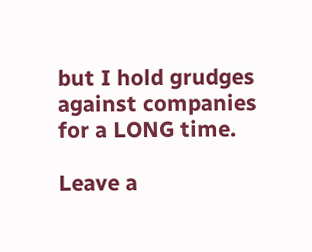but I hold grudges against companies for a LONG time.

Leave a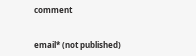comment


email* (not published)